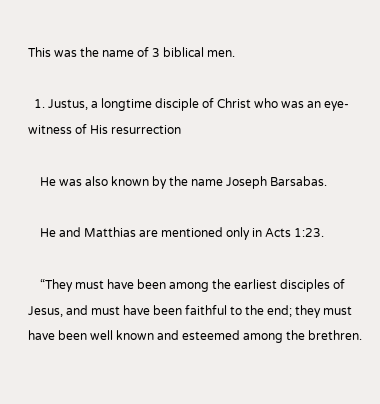This was the name of 3 biblical men.

  1. Justus, a longtime disciple of Christ who was an eye-witness of His resurrection

    He was also known by the name Joseph Barsabas.

    He and Matthias are mentioned only in Acts 1:23.

    “They must have been among the earliest disciples of Jesus, and must have been faithful to the end; they must have been well known and esteemed among the brethren.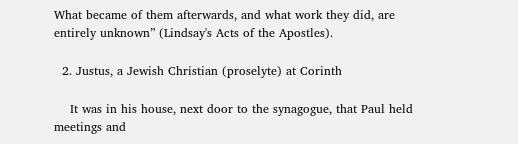What became of them afterwards, and what work they did, are entirely unknown” (Lindsay's Acts of the Apostles).

  2. Justus, a Jewish Christian (proselyte) at Corinth

    It was in his house, next door to the synagogue, that Paul held meetings and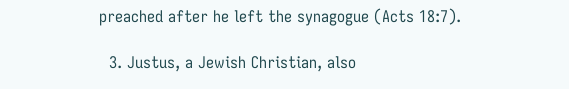preached after he left the synagogue (Acts 18:7).

  3. Justus, a Jewish Christian, also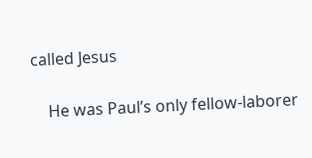called Jesus

    He was Paul’s only fellow-laborer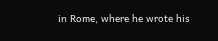in Rome, where he wrote his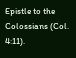Epistle to the Colossians (Col. 4:11).